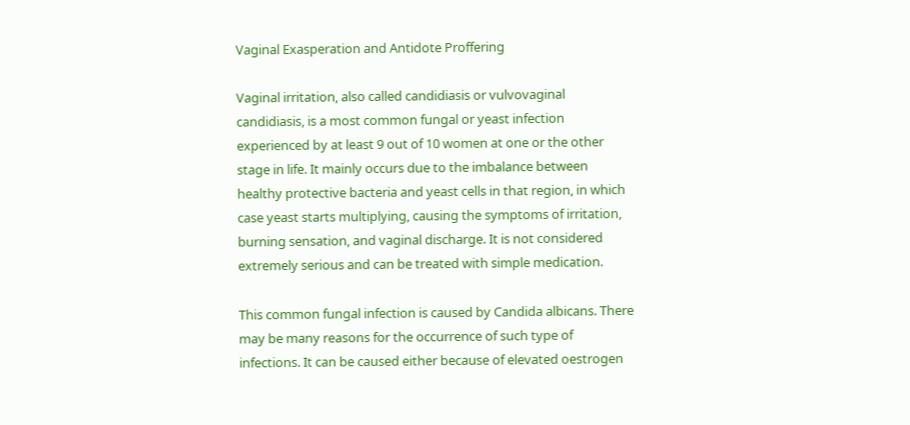Vaginal Exasperation and Antidote Proffering

Vaginal irritation, also called candidiasis or vulvovaginal candidiasis, is a most common fungal or yeast infection experienced by at least 9 out of 10 women at one or the other stage in life. It mainly occurs due to the imbalance between healthy protective bacteria and yeast cells in that region, in which case yeast starts multiplying, causing the symptoms of irritation, burning sensation, and vaginal discharge. It is not considered extremely serious and can be treated with simple medication.

This common fungal infection is caused by Candida albicans. There may be many reasons for the occurrence of such type of infections. It can be caused either because of elevated oestrogen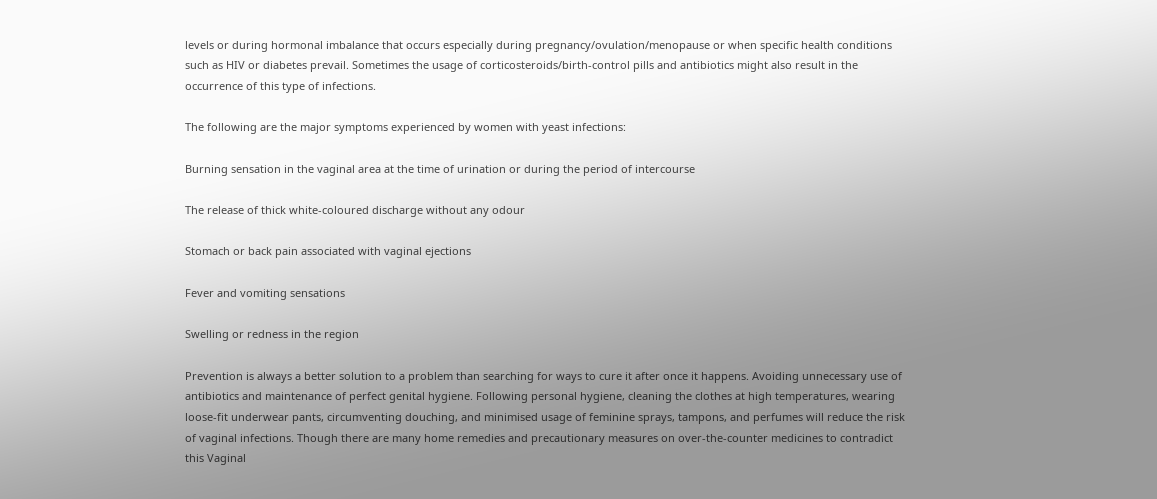levels or during hormonal imbalance that occurs especially during pregnancy/ovulation/menopause or when specific health conditions such as HIV or diabetes prevail. Sometimes the usage of corticosteroids/birth-control pills and antibiotics might also result in the occurrence of this type of infections.

The following are the major symptoms experienced by women with yeast infections:

Burning sensation in the vaginal area at the time of urination or during the period of intercourse

The release of thick white-coloured discharge without any odour

Stomach or back pain associated with vaginal ejections

Fever and vomiting sensations

Swelling or redness in the region

Prevention is always a better solution to a problem than searching for ways to cure it after once it happens. Avoiding unnecessary use of antibiotics and maintenance of perfect genital hygiene. Following personal hygiene, cleaning the clothes at high temperatures, wearing loose-fit underwear pants, circumventing douching, and minimised usage of feminine sprays, tampons, and perfumes will reduce the risk of vaginal infections. Though there are many home remedies and precautionary measures on over-the-counter medicines to contradict this Vaginal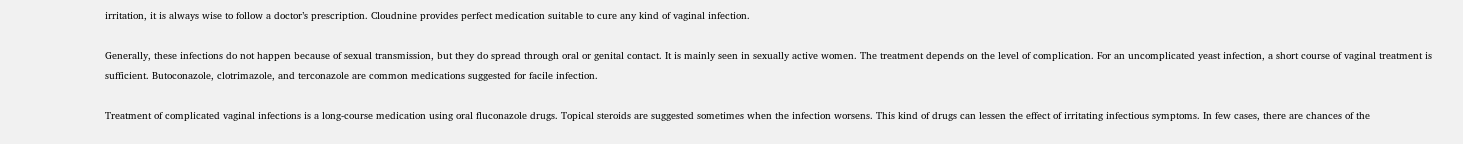irritation, it is always wise to follow a doctor’s prescription. Cloudnine provides perfect medication suitable to cure any kind of vaginal infection.

Generally, these infections do not happen because of sexual transmission, but they do spread through oral or genital contact. It is mainly seen in sexually active women. The treatment depends on the level of complication. For an uncomplicated yeast infection, a short course of vaginal treatment is sufficient. Butoconazole, clotrimazole, and terconazole are common medications suggested for facile infection.

Treatment of complicated vaginal infections is a long-course medication using oral fluconazole drugs. Topical steroids are suggested sometimes when the infection worsens. This kind of drugs can lessen the effect of irritating infectious symptoms. In few cases, there are chances of the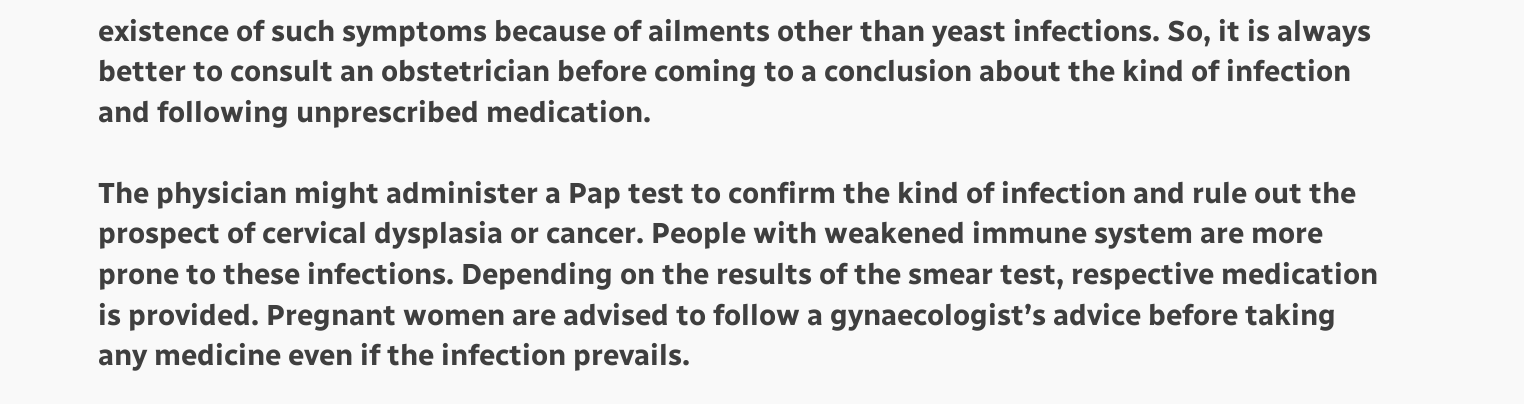existence of such symptoms because of ailments other than yeast infections. So, it is always better to consult an obstetrician before coming to a conclusion about the kind of infection and following unprescribed medication.

The physician might administer a Pap test to confirm the kind of infection and rule out the prospect of cervical dysplasia or cancer. People with weakened immune system are more prone to these infections. Depending on the results of the smear test, respective medication is provided. Pregnant women are advised to follow a gynaecologist’s advice before taking any medicine even if the infection prevails.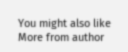You might also like More from author